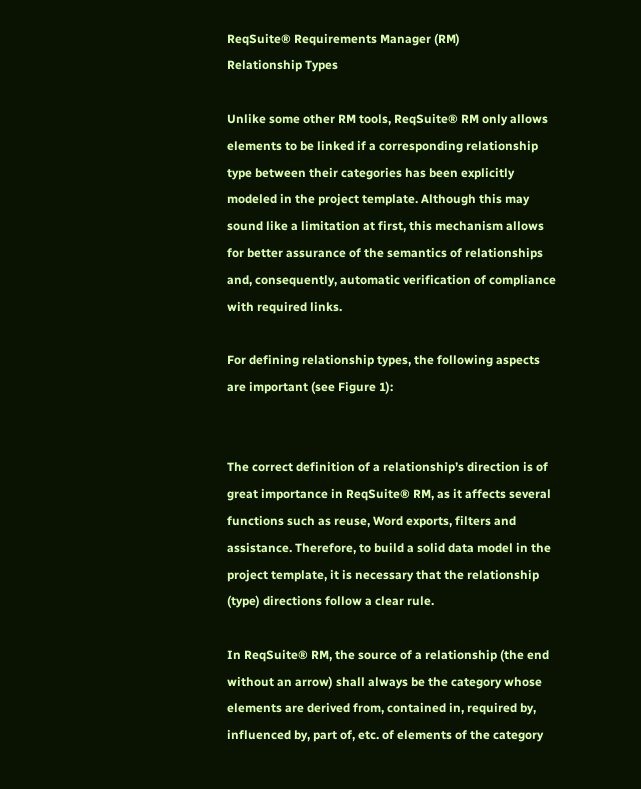ReqSuite® Requirements Manager (RM)
Relationship Types

Unlike some other RM tools, ReqSuite® RM only allows elements to be linked if a corresponding relationship type between their categories has been explicitly modeled in the project template. Although this may sound like a limitation at first, this mechanism allows for better assurance of the semantics of relationships and, consequently, automatic verification of compliance with required links.

For defining relationship types, the following aspects are important (see Figure 1):


The correct definition of a relationship’s direction is of great importance in ReqSuite® RM, as it affects several functions such as reuse, Word exports, filters and assistance. Therefore, to build a solid data model in the project template, it is necessary that the relationship (type) directions follow a clear rule.

In ReqSuite® RM, the source of a relationship (the end without an arrow) shall always be the category whose elements are derived from, contained in, required by, influenced by, part of, etc. of elements of the category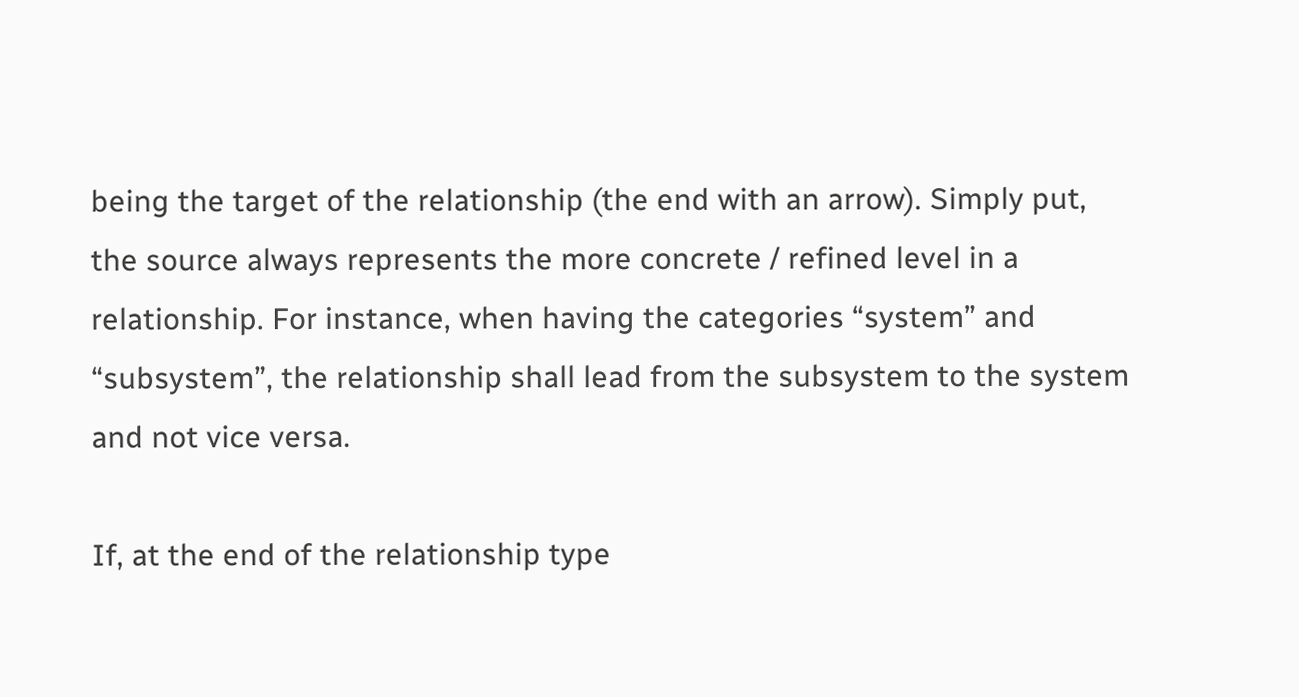being the target of the relationship (the end with an arrow). Simply put, the source always represents the more concrete / refined level in a relationship. For instance, when having the categories “system” and “subsystem”, the relationship shall lead from the subsystem to the system and not vice versa.

If, at the end of the relationship type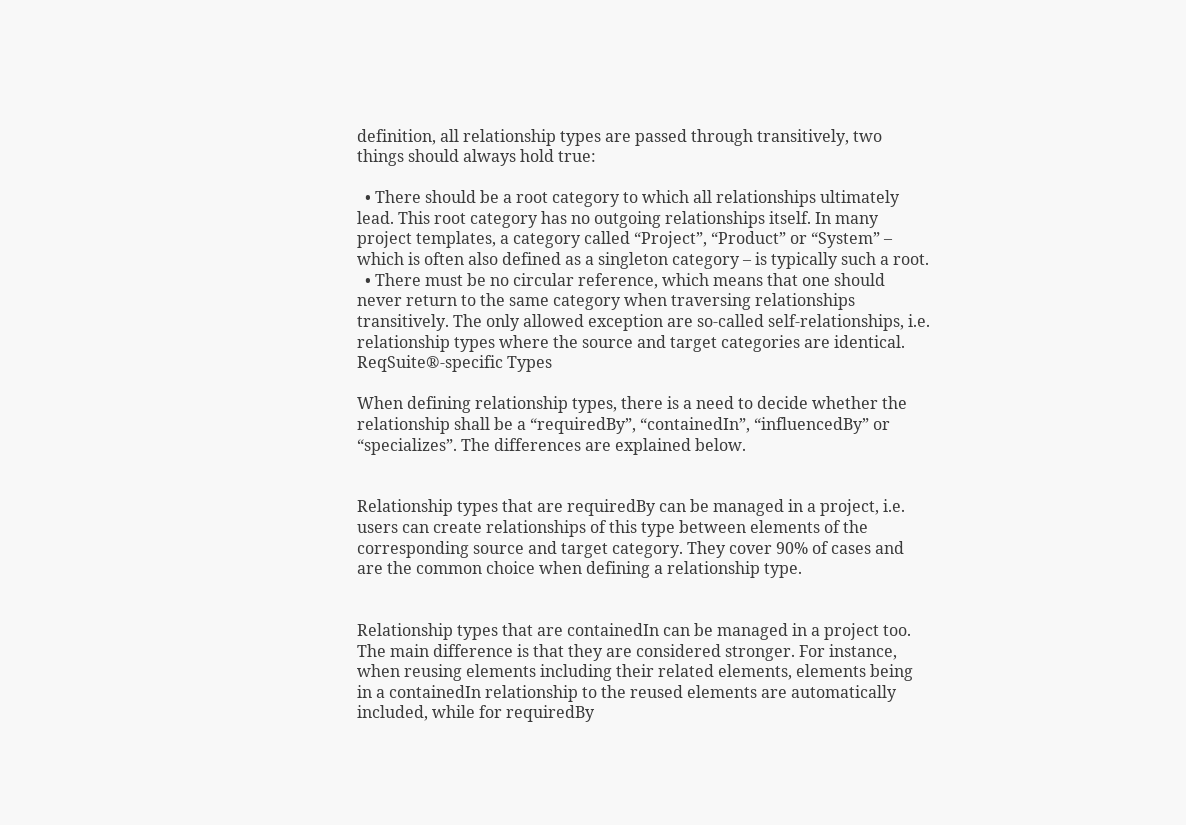definition, all relationship types are passed through transitively, two things should always hold true:

  • There should be a root category to which all relationships ultimately lead. This root category has no outgoing relationships itself. In many project templates, a category called “Project”, “Product” or “System” – which is often also defined as a singleton category – is typically such a root.
  • There must be no circular reference, which means that one should never return to the same category when traversing relationships transitively. The only allowed exception are so-called self-relationships, i.e. relationship types where the source and target categories are identical.
ReqSuite®-specific Types

When defining relationship types, there is a need to decide whether the relationship shall be a “requiredBy”, “containedIn”, “influencedBy” or “specializes”. The differences are explained below.


Relationship types that are requiredBy can be managed in a project, i.e. users can create relationships of this type between elements of the corresponding source and target category. They cover 90% of cases and are the common choice when defining a relationship type.


Relationship types that are containedIn can be managed in a project too. The main difference is that they are considered stronger. For instance, when reusing elements including their related elements, elements being in a containedIn relationship to the reused elements are automatically included, while for requiredBy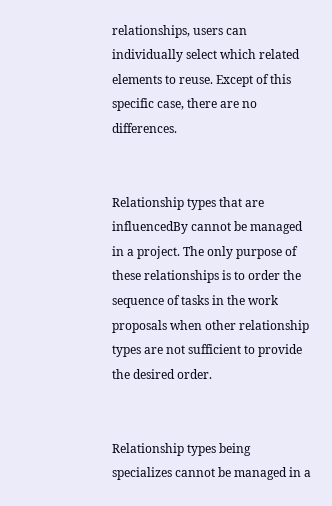relationships, users can individually select which related elements to reuse. Except of this specific case, there are no differences.


Relationship types that are influencedBy cannot be managed in a project. The only purpose of these relationships is to order the sequence of tasks in the work proposals when other relationship types are not sufficient to provide the desired order.


Relationship types being specializes cannot be managed in a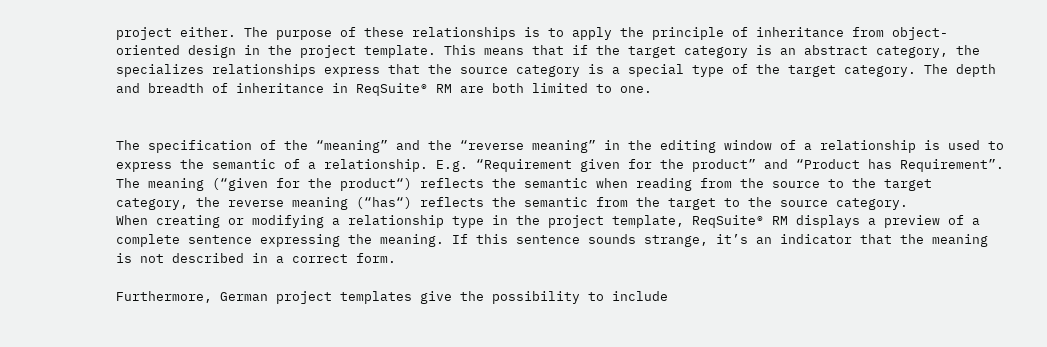project either. The purpose of these relationships is to apply the principle of inheritance from object-oriented design in the project template. This means that if the target category is an abstract category, the specializes relationships express that the source category is a special type of the target category. The depth and breadth of inheritance in ReqSuite® RM are both limited to one.


The specification of the “meaning” and the “reverse meaning” in the editing window of a relationship is used to express the semantic of a relationship. E.g. “Requirement given for the product” and “Product has Requirement”. The meaning (“given for the product“) reflects the semantic when reading from the source to the target category, the reverse meaning (“has“) reflects the semantic from the target to the source category.
When creating or modifying a relationship type in the project template, ReqSuite® RM displays a preview of a complete sentence expressing the meaning. If this sentence sounds strange, it’s an indicator that the meaning is not described in a correct form.

Furthermore, German project templates give the possibility to include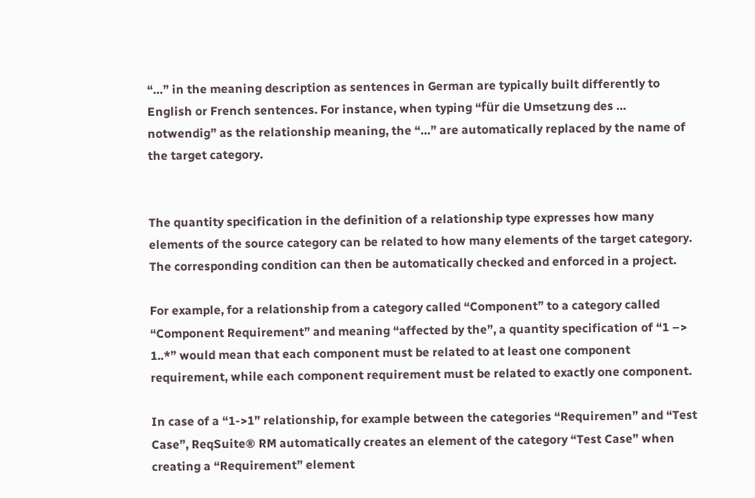“…” in the meaning description as sentences in German are typically built differently to English or French sentences. For instance, when typing “für die Umsetzung des … notwendig” as the relationship meaning, the “…” are automatically replaced by the name of the target category.


The quantity specification in the definition of a relationship type expresses how many elements of the source category can be related to how many elements of the target category. The corresponding condition can then be automatically checked and enforced in a project.

For example, for a relationship from a category called “Component” to a category called “Component Requirement” and meaning “affected by the”, a quantity specification of “1 –> 1..*” would mean that each component must be related to at least one component requirement, while each component requirement must be related to exactly one component.

In case of a “1->1” relationship, for example between the categories “Requiremen” and “Test Case”, ReqSuite® RM automatically creates an element of the category “Test Case” when creating a “Requirement” element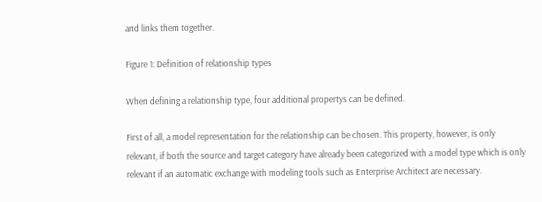and links them together.

Figure 1: Definition of relationship types

When defining a relationship type, four additional propertys can be defined.

First of all, a model representation for the relationship can be chosen. This property, however, is only relevant, if both the source and target category have already been categorized with a model type which is only relevant if an automatic exchange with modeling tools such as Enterprise Architect are necessary.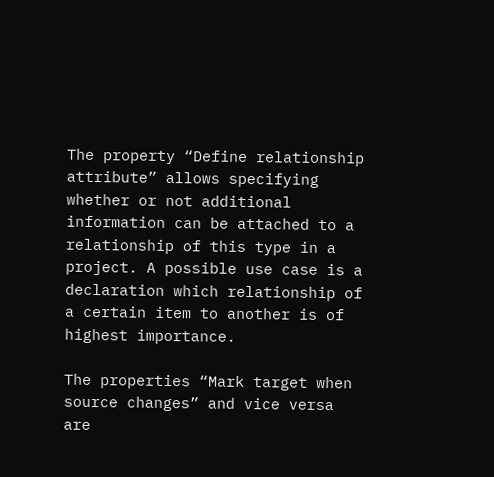The property “Define relationship attribute” allows specifying whether or not additional information can be attached to a relationship of this type in a project. A possible use case is a declaration which relationship of a certain item to another is of highest importance.

The properties “Mark target when source changes” and vice versa are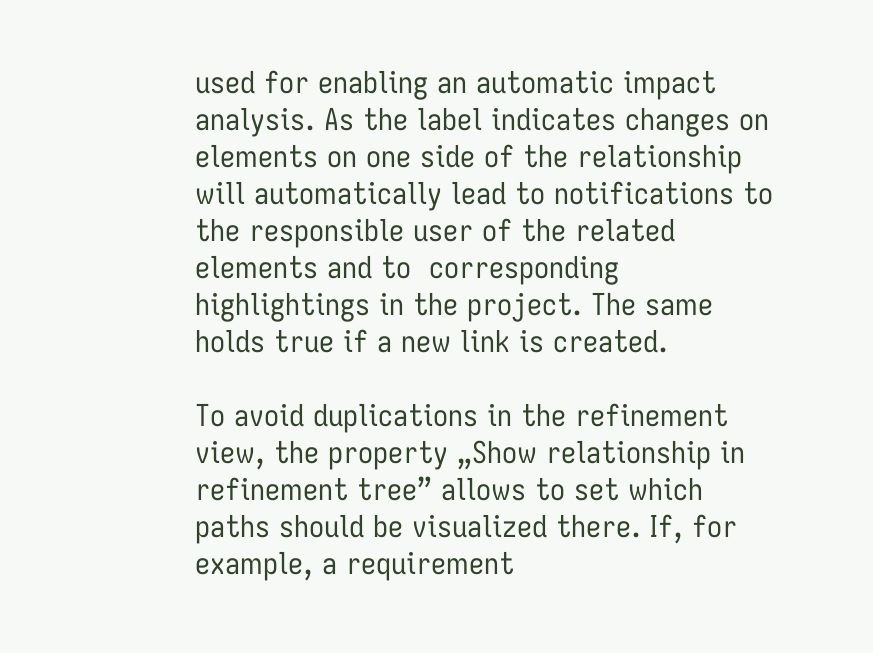used for enabling an automatic impact analysis. As the label indicates changes on elements on one side of the relationship will automatically lead to notifications to the responsible user of the related elements and to  corresponding highlightings in the project. The same holds true if a new link is created.

To avoid duplications in the refinement view, the property „Show relationship in refinement tree” allows to set which paths should be visualized there. If, for example, a requirement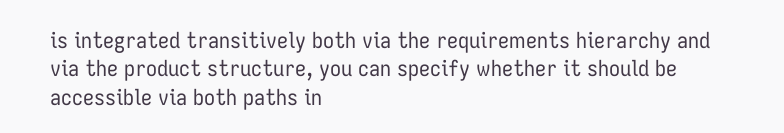is integrated transitively both via the requirements hierarchy and via the product structure, you can specify whether it should be accessible via both paths in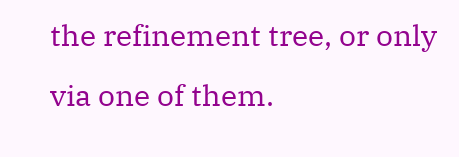the refinement tree, or only via one of them.